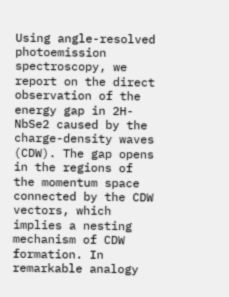Using angle-resolved photoemission spectroscopy, we report on the direct observation of the energy gap in 2H-NbSe2 caused by the charge-density waves (CDW). The gap opens in the regions of the momentum space connected by the CDW vectors, which implies a nesting mechanism of CDW formation. In remarkable analogy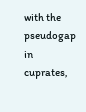with the pseudogap in cuprates,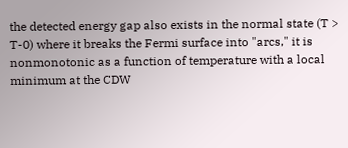the detected energy gap also exists in the normal state (T > T-0) where it breaks the Fermi surface into "arcs," it is nonmonotonic as a function of temperature with a local minimum at the CDW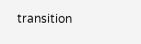transition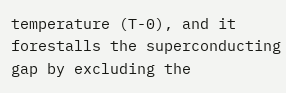temperature (T-0), and it forestalls the superconducting gap by excluding the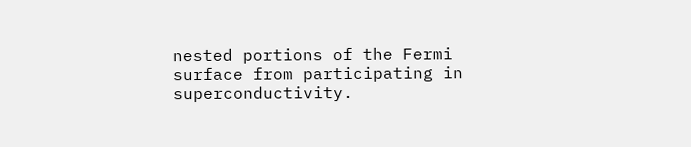nested portions of the Fermi surface from participating in superconductivity.